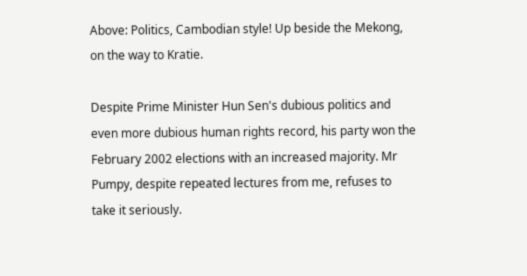Above: Politics, Cambodian style! Up beside the Mekong, on the way to Kratie.

Despite Prime Minister Hun Sen's dubious politics and even more dubious human rights record, his party won the February 2002 elections with an increased majority. Mr Pumpy, despite repeated lectures from me, refuses to take it seriously.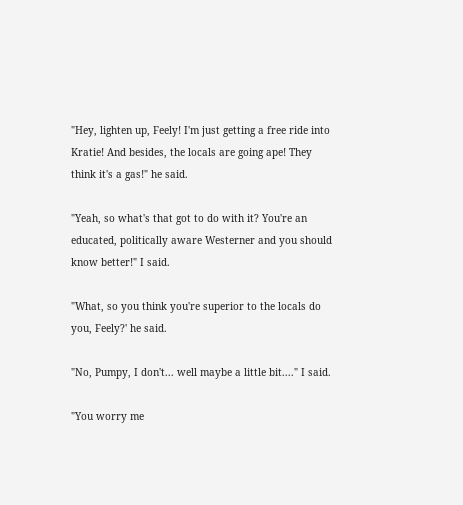"Hey, lighten up, Feely! I'm just getting a free ride into Kratie! And besides, the locals are going ape! They think it's a gas!" he said.

"Yeah, so what's that got to do with it? You're an educated, politically aware Westerner and you should know better!" I said.

"What, so you think you're superior to the locals do you, Feely?' he said.

"No, Pumpy, I don't... well maybe a little bit...." I said.

"You worry me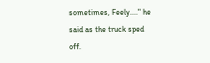sometimes, Feely...." he said as the truck sped off.